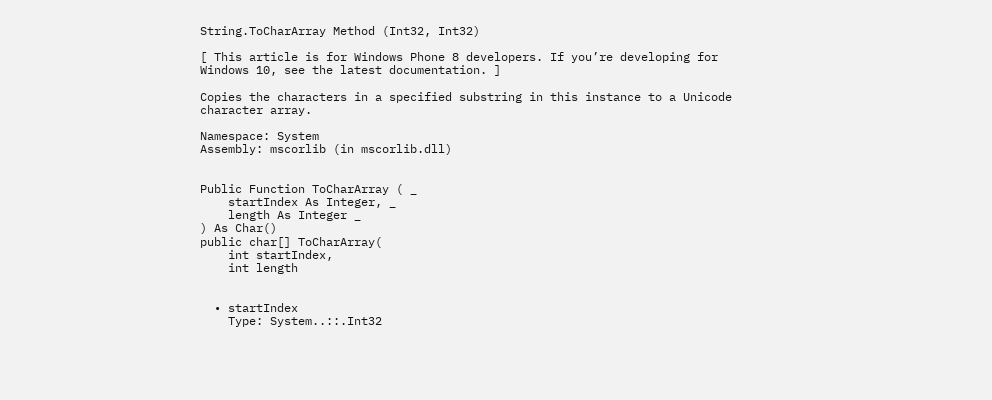String.ToCharArray Method (Int32, Int32)

[ This article is for Windows Phone 8 developers. If you’re developing for Windows 10, see the latest documentation. ]

Copies the characters in a specified substring in this instance to a Unicode character array.

Namespace: System
Assembly: mscorlib (in mscorlib.dll)


Public Function ToCharArray ( _
    startIndex As Integer, _
    length As Integer _
) As Char()
public char[] ToCharArray(
    int startIndex,
    int length


  • startIndex
    Type: System..::.Int32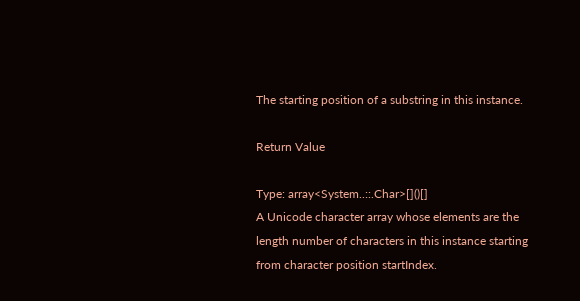The starting position of a substring in this instance.

Return Value

Type: array<System..::.Char>[]()[]
A Unicode character array whose elements are the length number of characters in this instance starting from character position startIndex.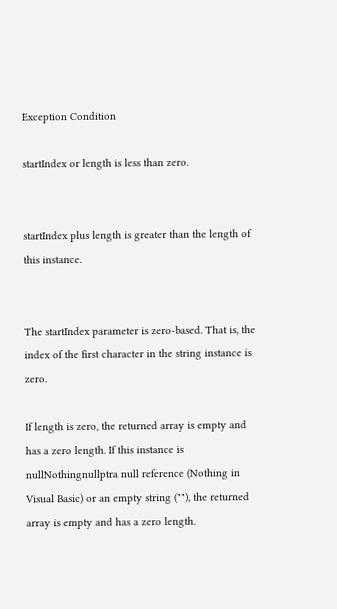Exception Condition

startIndex or length is less than zero.


startIndex plus length is greater than the length of this instance.


The startIndex parameter is zero-based. That is, the index of the first character in the string instance is zero.

If length is zero, the returned array is empty and has a zero length. If this instance is nullNothingnullptra null reference (Nothing in Visual Basic) or an empty string (""), the returned array is empty and has a zero length.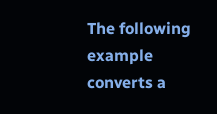The following example converts a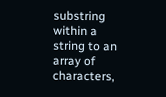substring within a string to an array of characters,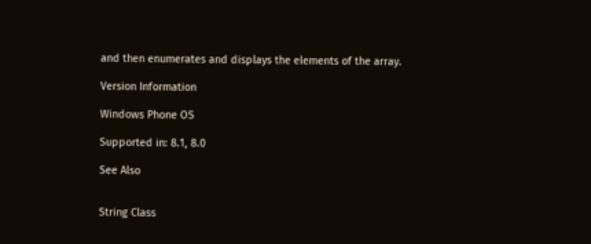and then enumerates and displays the elements of the array.

Version Information

Windows Phone OS

Supported in: 8.1, 8.0

See Also


String Class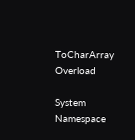ToCharArray Overload

System Namespace